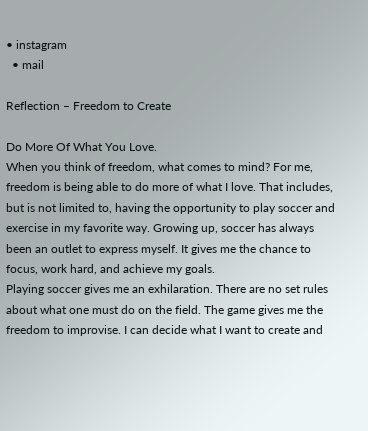• instagram
  • mail

Reflection – Freedom to Create

Do More Of What You Love.
When you think of freedom, what comes to mind? For me, freedom is being able to do more of what I love. That includes, but is not limited to, having the opportunity to play soccer and exercise in my favorite way. Growing up, soccer has always been an outlet to express myself. It gives me the chance to focus, work hard, and achieve my goals.
Playing soccer gives me an exhilaration. There are no set rules about what one must do on the field. The game gives me the freedom to improvise. I can decide what I want to create and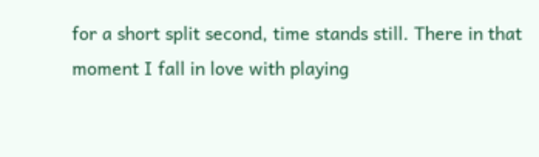for a short split second, time stands still. There in that moment I fall in love with playing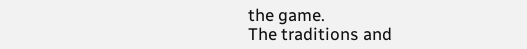the game.
The traditions and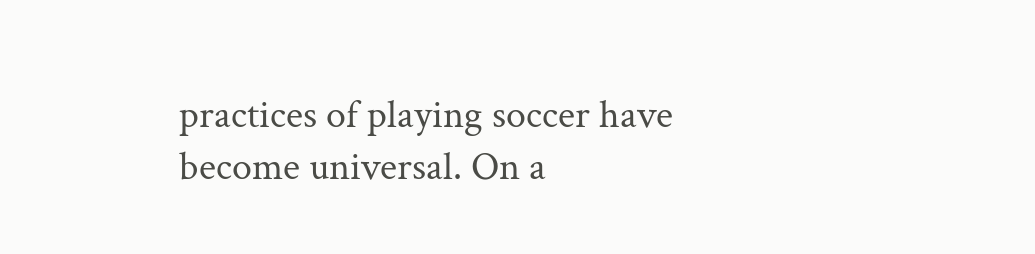practices of playing soccer have become universal. On a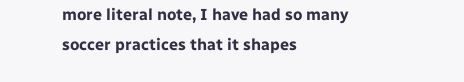more literal note, I have had so many soccer practices that it shapes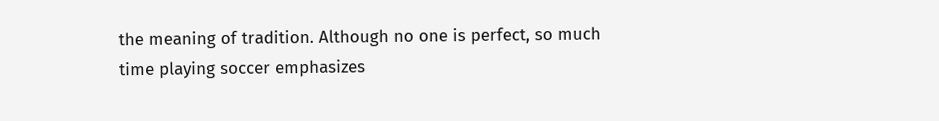the meaning of tradition. Although no one is perfect, so much time playing soccer emphasizes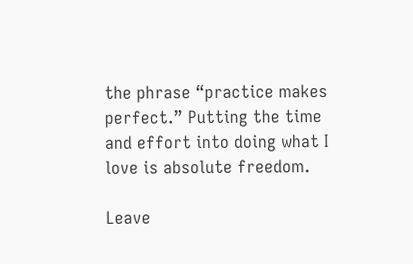the phrase “practice makes perfect.” Putting the time and effort into doing what I love is absolute freedom.

Leave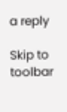a reply

Skip to toolbar